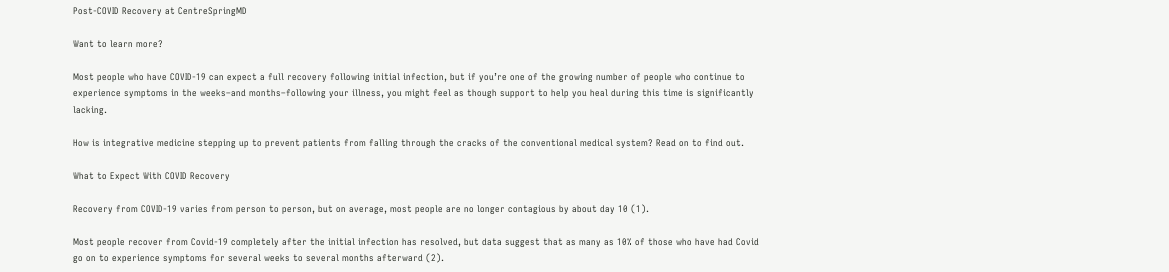Post-COVID Recovery at CentreSpringMD

Want to learn more?

Most people who have COVID-19 can expect a full recovery following initial infection, but if you’re one of the growing number of people who continue to experience symptoms in the weeks–and months–following your illness, you might feel as though support to help you heal during this time is significantly lacking.

How is integrative medicine stepping up to prevent patients from falling through the cracks of the conventional medical system? Read on to find out.

What to Expect With COVID Recovery

Recovery from COVID-19 varies from person to person, but on average, most people are no longer contagious by about day 10 (1).

Most people recover from Covid-19 completely after the initial infection has resolved, but data suggest that as many as 10% of those who have had Covid go on to experience symptoms for several weeks to several months afterward (2).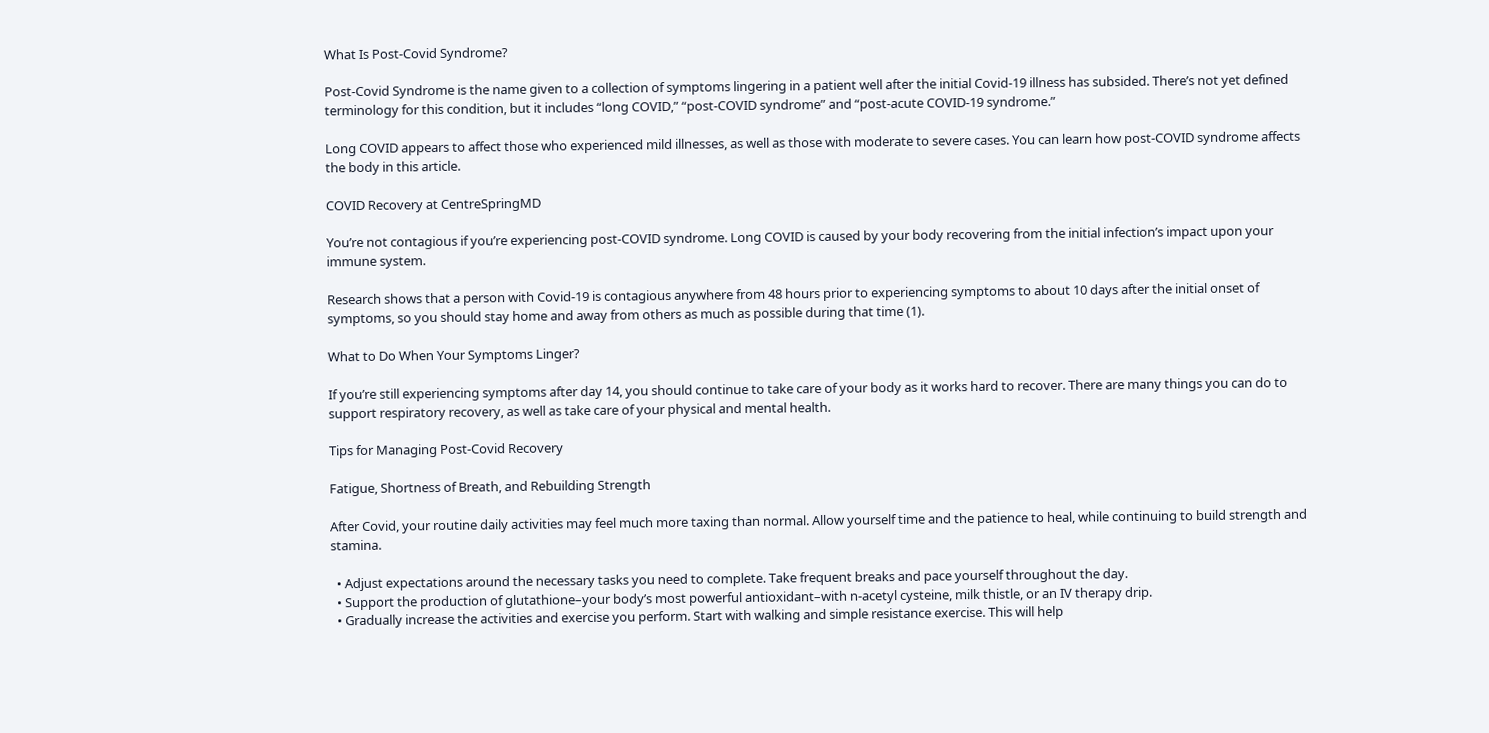What Is Post-Covid Syndrome?

Post-Covid Syndrome is the name given to a collection of symptoms lingering in a patient well after the initial Covid-19 illness has subsided. There’s not yet defined terminology for this condition, but it includes “long COVID,” “post-COVID syndrome” and “post-acute COVID-19 syndrome.”

Long COVID appears to affect those who experienced mild illnesses, as well as those with moderate to severe cases. You can learn how post-COVID syndrome affects the body in this article.

COVID Recovery at CentreSpringMD

You’re not contagious if you’re experiencing post-COVID syndrome. Long COVID is caused by your body recovering from the initial infection’s impact upon your immune system.

Research shows that a person with Covid-19 is contagious anywhere from 48 hours prior to experiencing symptoms to about 10 days after the initial onset of symptoms, so you should stay home and away from others as much as possible during that time (1).

What to Do When Your Symptoms Linger?

If you’re still experiencing symptoms after day 14, you should continue to take care of your body as it works hard to recover. There are many things you can do to support respiratory recovery, as well as take care of your physical and mental health.

Tips for Managing Post-Covid Recovery

Fatigue, Shortness of Breath, and Rebuilding Strength

After Covid, your routine daily activities may feel much more taxing than normal. Allow yourself time and the patience to heal, while continuing to build strength and stamina.

  • Adjust expectations around the necessary tasks you need to complete. Take frequent breaks and pace yourself throughout the day.
  • Support the production of glutathione–your body’s most powerful antioxidant–with n-acetyl cysteine, milk thistle, or an IV therapy drip.
  • Gradually increase the activities and exercise you perform. Start with walking and simple resistance exercise. This will help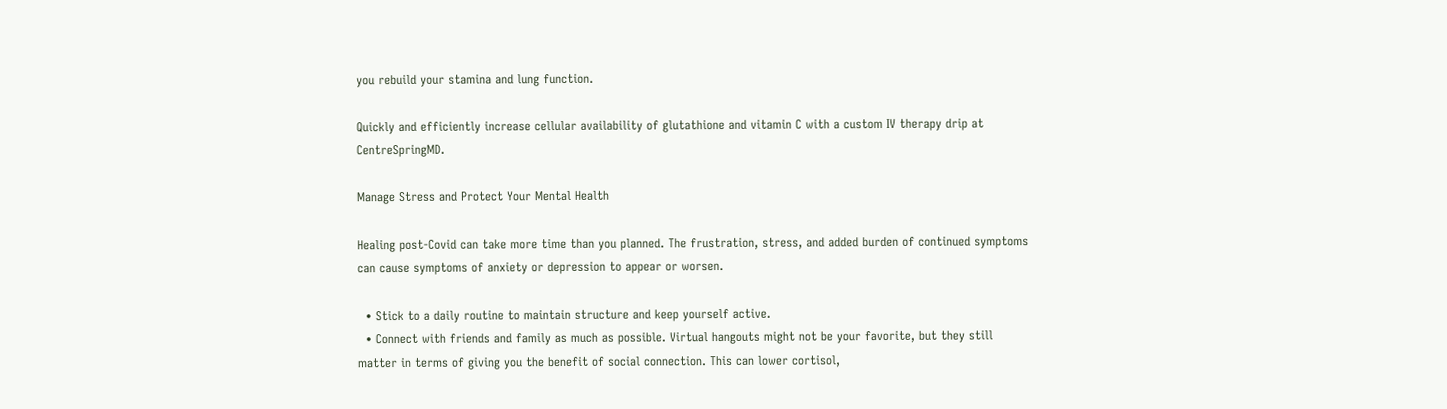you rebuild your stamina and lung function.

Quickly and efficiently increase cellular availability of glutathione and vitamin C with a custom IV therapy drip at CentreSpringMD.

Manage Stress and Protect Your Mental Health

Healing post-Covid can take more time than you planned. The frustration, stress, and added burden of continued symptoms can cause symptoms of anxiety or depression to appear or worsen.

  • Stick to a daily routine to maintain structure and keep yourself active.
  • Connect with friends and family as much as possible. Virtual hangouts might not be your favorite, but they still matter in terms of giving you the benefit of social connection. This can lower cortisol,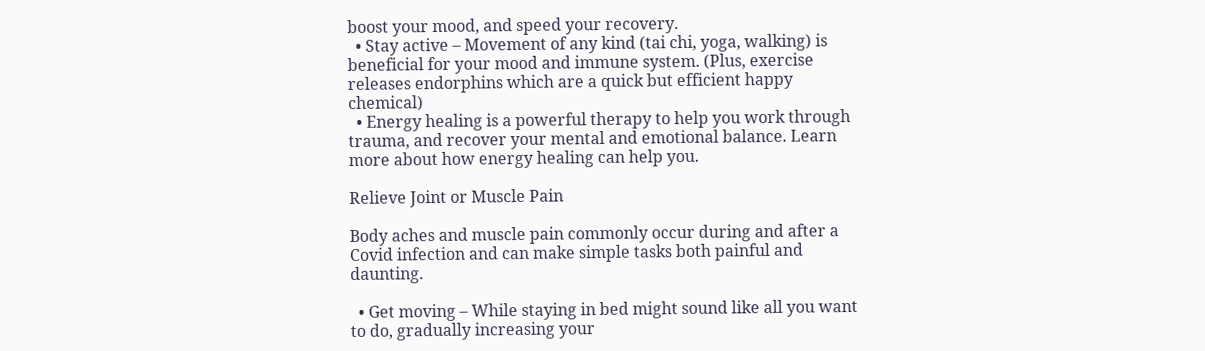boost your mood, and speed your recovery.
  • Stay active – Movement of any kind (tai chi, yoga, walking) is beneficial for your mood and immune system. (Plus, exercise releases endorphins which are a quick but efficient happy chemical)
  • Energy healing is a powerful therapy to help you work through trauma, and recover your mental and emotional balance. Learn more about how energy healing can help you.

Relieve Joint or Muscle Pain

Body aches and muscle pain commonly occur during and after a Covid infection and can make simple tasks both painful and daunting.

  • Get moving – While staying in bed might sound like all you want to do, gradually increasing your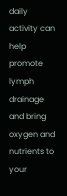daily activity can help promote lymph drainage and bring oxygen and nutrients to your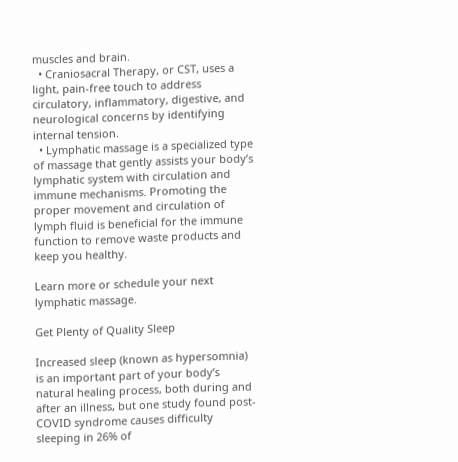muscles and brain.
  • Craniosacral Therapy, or CST, uses a light, pain-free touch to address circulatory, inflammatory, digestive, and neurological concerns by identifying internal tension.
  • Lymphatic massage is a specialized type of massage that gently assists your body’s lymphatic system with circulation and immune mechanisms. Promoting the proper movement and circulation of lymph fluid is beneficial for the immune function to remove waste products and keep you healthy.

Learn more or schedule your next lymphatic massage.

Get Plenty of Quality Sleep

Increased sleep (known as hypersomnia) is an important part of your body’s natural healing process, both during and after an illness, but one study found post-COVID syndrome causes difficulty sleeping in 26% of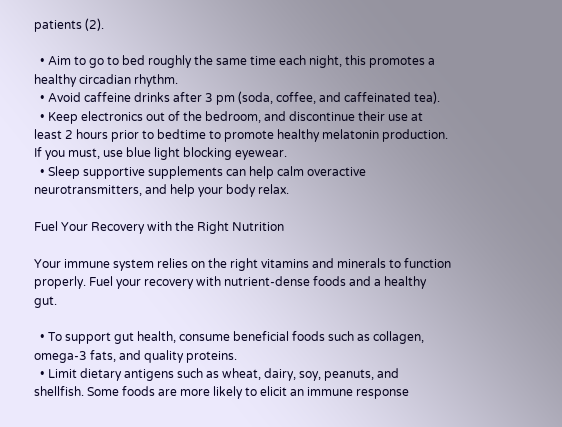patients (2).

  • Aim to go to bed roughly the same time each night, this promotes a healthy circadian rhythm.
  • Avoid caffeine drinks after 3 pm (soda, coffee, and caffeinated tea).
  • Keep electronics out of the bedroom, and discontinue their use at least 2 hours prior to bedtime to promote healthy melatonin production. If you must, use blue light blocking eyewear.
  • Sleep supportive supplements can help calm overactive neurotransmitters, and help your body relax.

Fuel Your Recovery with the Right Nutrition

Your immune system relies on the right vitamins and minerals to function properly. Fuel your recovery with nutrient-dense foods and a healthy gut.

  • To support gut health, consume beneficial foods such as collagen, omega-3 fats, and quality proteins.
  • Limit dietary antigens such as wheat, dairy, soy, peanuts, and shellfish. Some foods are more likely to elicit an immune response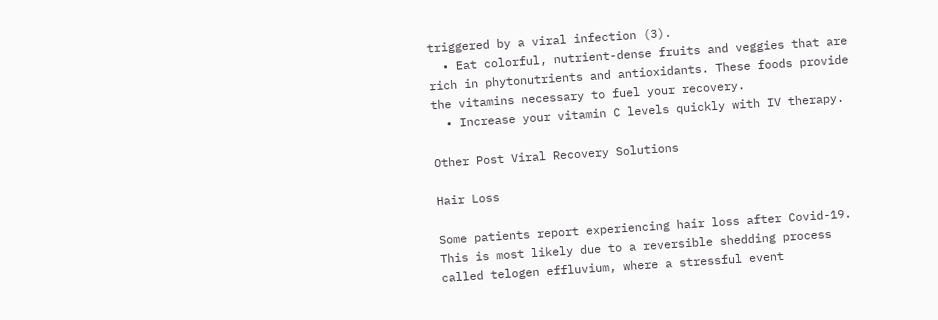triggered by a viral infection (3).
  • Eat colorful, nutrient-dense fruits and veggies that are rich in phytonutrients and antioxidants. These foods provide the vitamins necessary to fuel your recovery.
  • Increase your vitamin C levels quickly with IV therapy.

Other Post Viral Recovery Solutions

Hair Loss

Some patients report experiencing hair loss after Covid-19. This is most likely due to a reversible shedding process called telogen effluvium, where a stressful event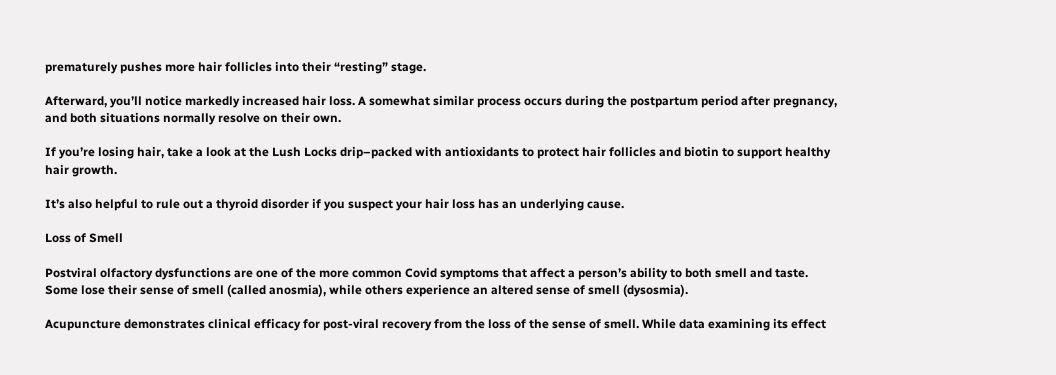prematurely pushes more hair follicles into their “resting” stage.

Afterward, you’ll notice markedly increased hair loss. A somewhat similar process occurs during the postpartum period after pregnancy, and both situations normally resolve on their own.

If you’re losing hair, take a look at the Lush Locks drip–packed with antioxidants to protect hair follicles and biotin to support healthy hair growth.

It’s also helpful to rule out a thyroid disorder if you suspect your hair loss has an underlying cause.

Loss of Smell

Postviral olfactory dysfunctions are one of the more common Covid symptoms that affect a person’s ability to both smell and taste. Some lose their sense of smell (called anosmia), while others experience an altered sense of smell (dysosmia).

Acupuncture demonstrates clinical efficacy for post-viral recovery from the loss of the sense of smell. While data examining its effect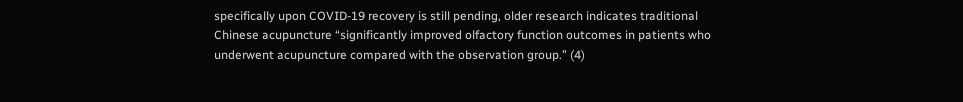specifically upon COVID-19 recovery is still pending, older research indicates traditional Chinese acupuncture “significantly improved olfactory function outcomes in patients who underwent acupuncture compared with the observation group.” (4)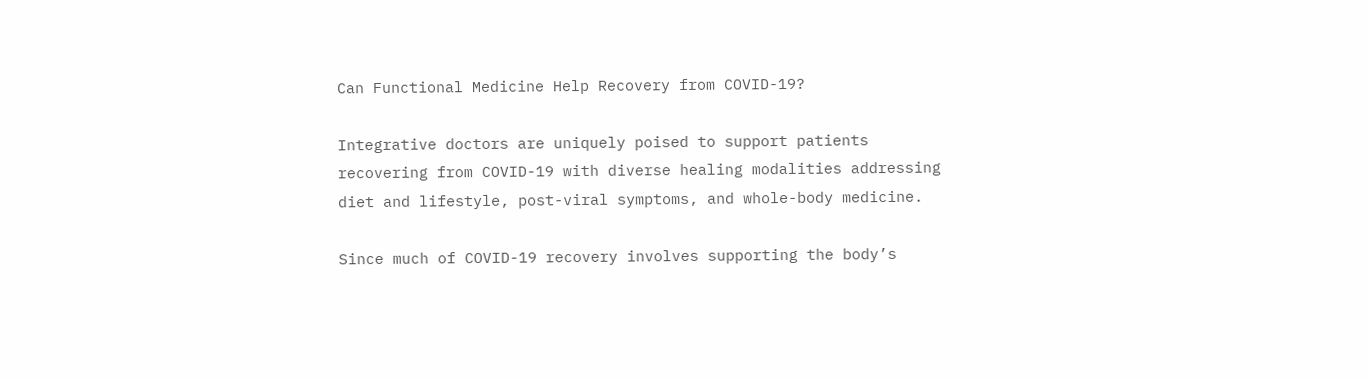Can Functional Medicine Help Recovery from COVID-19?

Integrative doctors are uniquely poised to support patients recovering from COVID-19 with diverse healing modalities addressing diet and lifestyle, post-viral symptoms, and whole-body medicine.

Since much of COVID-19 recovery involves supporting the body’s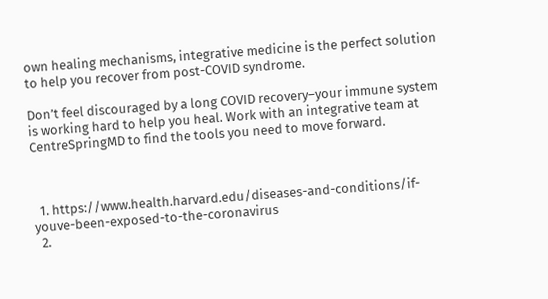own healing mechanisms, integrative medicine is the perfect solution to help you recover from post-COVID syndrome.

Don’t feel discouraged by a long COVID recovery–your immune system is working hard to help you heal. Work with an integrative team at CentreSpringMD to find the tools you need to move forward.



  1. https://www.health.harvard.edu/diseases-and-conditions/if-youve-been-exposed-to-the-coronavirus
  2.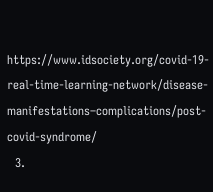https://www.idsociety.org/covid-19-real-time-learning-network/disease-manifestations–complications/post-covid-syndrome/
  3.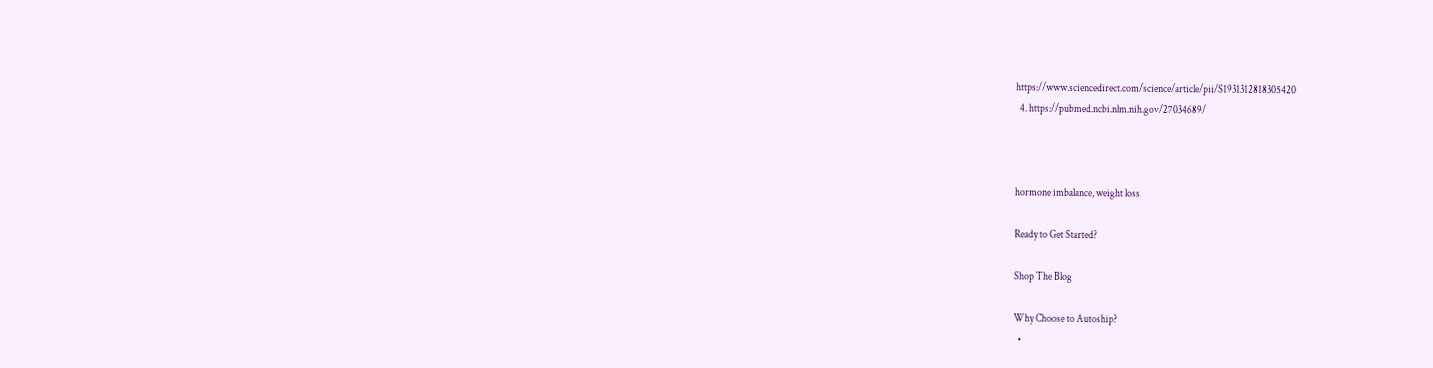https://www.sciencedirect.com/science/article/pii/S1931312818305420
  4. https://pubmed.ncbi.nlm.nih.gov/27034689/



hormone imbalance, weight loss

Ready to Get Started?

Shop The Blog

Why Choose to Autoship?
  •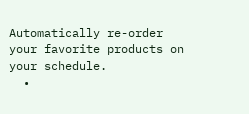Automatically re-order your favorite products on your schedule.
  •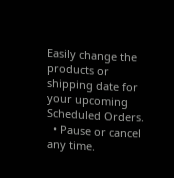Easily change the products or shipping date for your upcoming Scheduled Orders.
  • Pause or cancel any time.